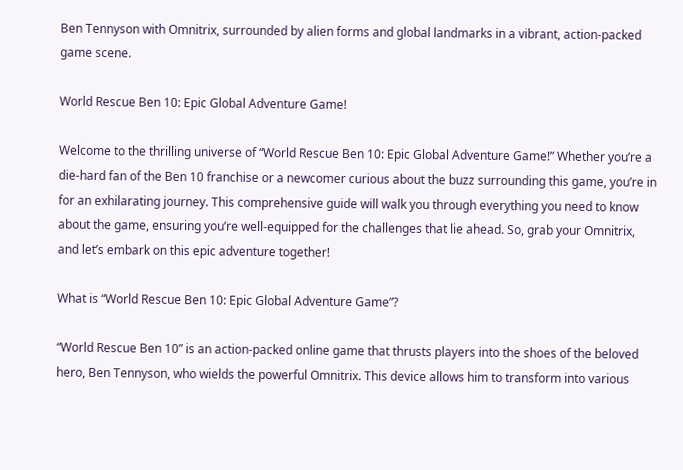Ben Tennyson with Omnitrix, surrounded by alien forms and global landmarks in a vibrant, action-packed game scene.

World Rescue Ben 10: Epic Global Adventure Game!

Welcome to the thrilling universe of “World Rescue Ben 10: Epic Global Adventure Game!” Whether you’re a die-hard fan of the Ben 10 franchise or a newcomer curious about the buzz surrounding this game, you’re in for an exhilarating journey. This comprehensive guide will walk you through everything you need to know about the game, ensuring you’re well-equipped for the challenges that lie ahead. So, grab your Omnitrix, and let’s embark on this epic adventure together!

What is “World Rescue Ben 10: Epic Global Adventure Game”?

“World Rescue Ben 10” is an action-packed online game that thrusts players into the shoes of the beloved hero, Ben Tennyson, who wields the powerful Omnitrix. This device allows him to transform into various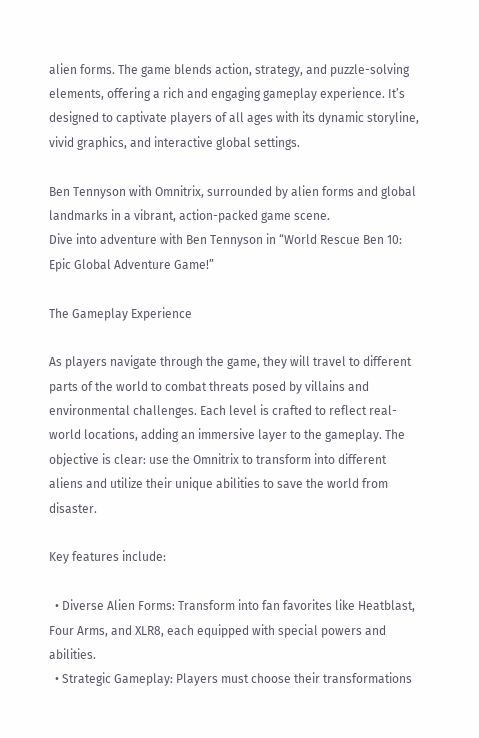alien forms. The game blends action, strategy, and puzzle-solving elements, offering a rich and engaging gameplay experience. It’s designed to captivate players of all ages with its dynamic storyline, vivid graphics, and interactive global settings.

Ben Tennyson with Omnitrix, surrounded by alien forms and global landmarks in a vibrant, action-packed game scene.
Dive into adventure with Ben Tennyson in “World Rescue Ben 10: Epic Global Adventure Game!”

The Gameplay Experience

As players navigate through the game, they will travel to different parts of the world to combat threats posed by villains and environmental challenges. Each level is crafted to reflect real-world locations, adding an immersive layer to the gameplay. The objective is clear: use the Omnitrix to transform into different aliens and utilize their unique abilities to save the world from disaster.

Key features include:

  • Diverse Alien Forms: Transform into fan favorites like Heatblast, Four Arms, and XLR8, each equipped with special powers and abilities.
  • Strategic Gameplay: Players must choose their transformations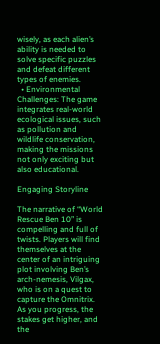wisely, as each alien’s ability is needed to solve specific puzzles and defeat different types of enemies.
  • Environmental Challenges: The game integrates real-world ecological issues, such as pollution and wildlife conservation, making the missions not only exciting but also educational.

Engaging Storyline

The narrative of “World Rescue Ben 10” is compelling and full of twists. Players will find themselves at the center of an intriguing plot involving Ben’s arch-nemesis, Vilgax, who is on a quest to capture the Omnitrix. As you progress, the stakes get higher, and the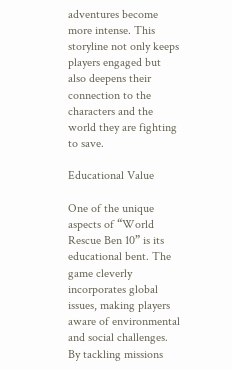adventures become more intense. This storyline not only keeps players engaged but also deepens their connection to the characters and the world they are fighting to save.

Educational Value

One of the unique aspects of “World Rescue Ben 10” is its educational bent. The game cleverly incorporates global issues, making players aware of environmental and social challenges. By tackling missions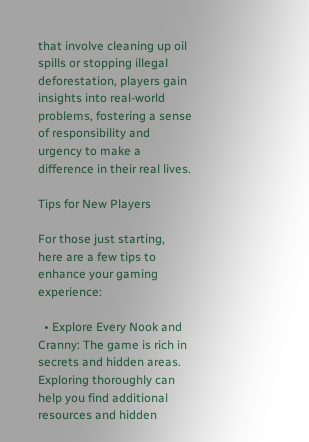that involve cleaning up oil spills or stopping illegal deforestation, players gain insights into real-world problems, fostering a sense of responsibility and urgency to make a difference in their real lives.

Tips for New Players

For those just starting, here are a few tips to enhance your gaming experience:

  • Explore Every Nook and Cranny: The game is rich in secrets and hidden areas. Exploring thoroughly can help you find additional resources and hidden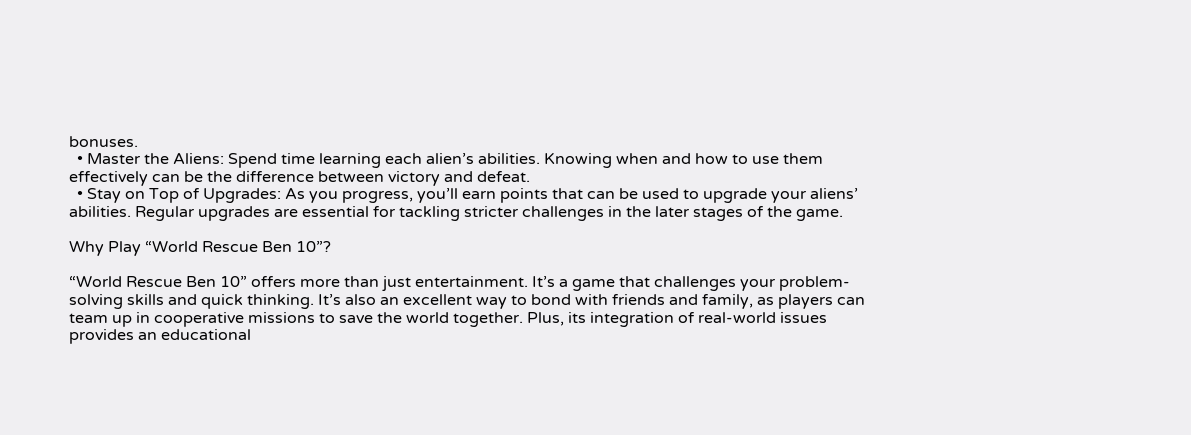bonuses.
  • Master the Aliens: Spend time learning each alien’s abilities. Knowing when and how to use them effectively can be the difference between victory and defeat.
  • Stay on Top of Upgrades: As you progress, you’ll earn points that can be used to upgrade your aliens’ abilities. Regular upgrades are essential for tackling stricter challenges in the later stages of the game.

Why Play “World Rescue Ben 10”?

“World Rescue Ben 10” offers more than just entertainment. It’s a game that challenges your problem-solving skills and quick thinking. It’s also an excellent way to bond with friends and family, as players can team up in cooperative missions to save the world together. Plus, its integration of real-world issues provides an educational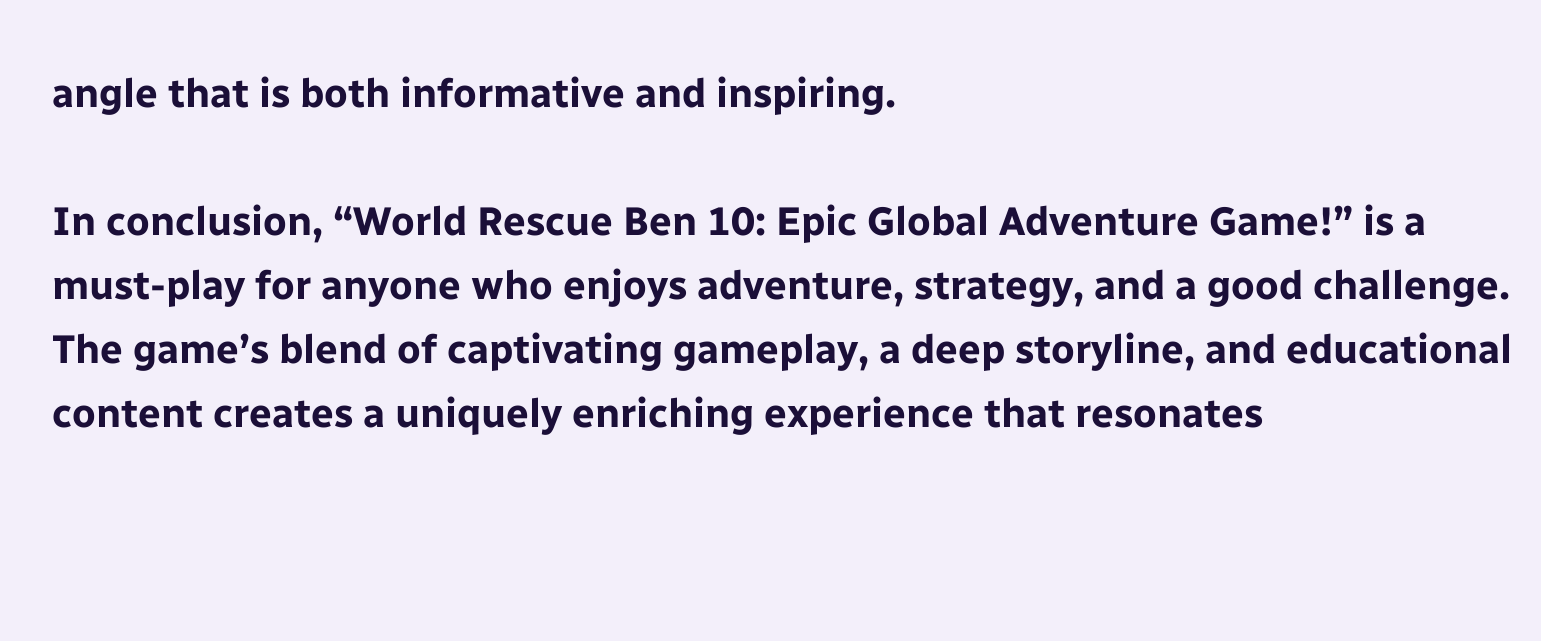angle that is both informative and inspiring.

In conclusion, “World Rescue Ben 10: Epic Global Adventure Game!” is a must-play for anyone who enjoys adventure, strategy, and a good challenge. The game’s blend of captivating gameplay, a deep storyline, and educational content creates a uniquely enriching experience that resonates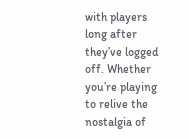with players long after they’ve logged off. Whether you’re playing to relive the nostalgia of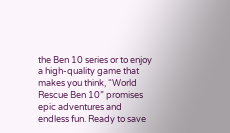the Ben 10 series or to enjoy a high-quality game that makes you think, “World Rescue Ben 10” promises epic adventures and endless fun. Ready to save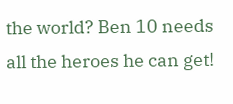the world? Ben 10 needs all the heroes he can get!